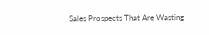Sales Prospects That Are Wasting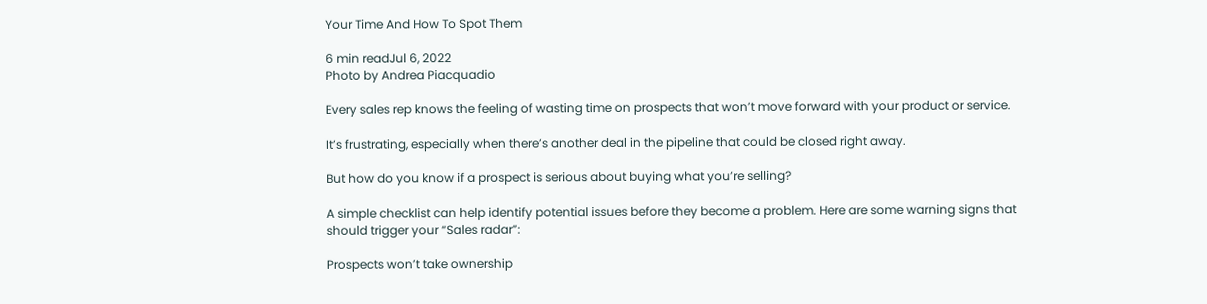Your Time And How To Spot Them

6 min readJul 6, 2022
Photo by Andrea Piacquadio

Every sales rep knows the feeling of wasting time on prospects that won’t move forward with your product or service.

It’s frustrating, especially when there’s another deal in the pipeline that could be closed right away.

But how do you know if a prospect is serious about buying what you’re selling?

A simple checklist can help identify potential issues before they become a problem. Here are some warning signs that should trigger your “Sales radar”:

Prospects won’t take ownership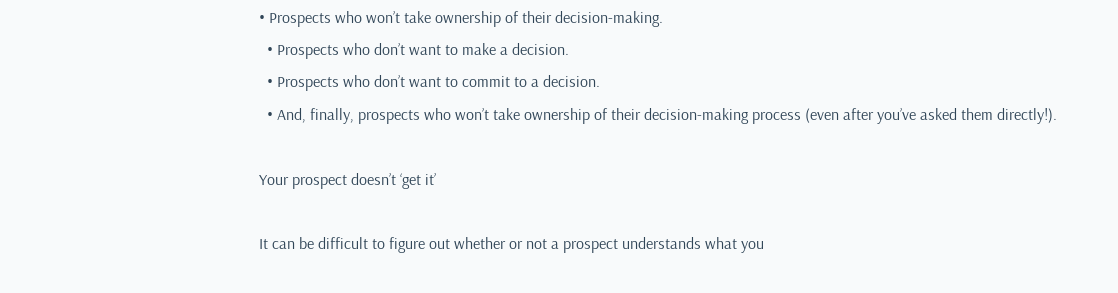• Prospects who won’t take ownership of their decision-making.
  • Prospects who don’t want to make a decision.
  • Prospects who don’t want to commit to a decision.
  • And, finally, prospects who won’t take ownership of their decision-making process (even after you’ve asked them directly!).

Your prospect doesn’t ‘get it’

It can be difficult to figure out whether or not a prospect understands what you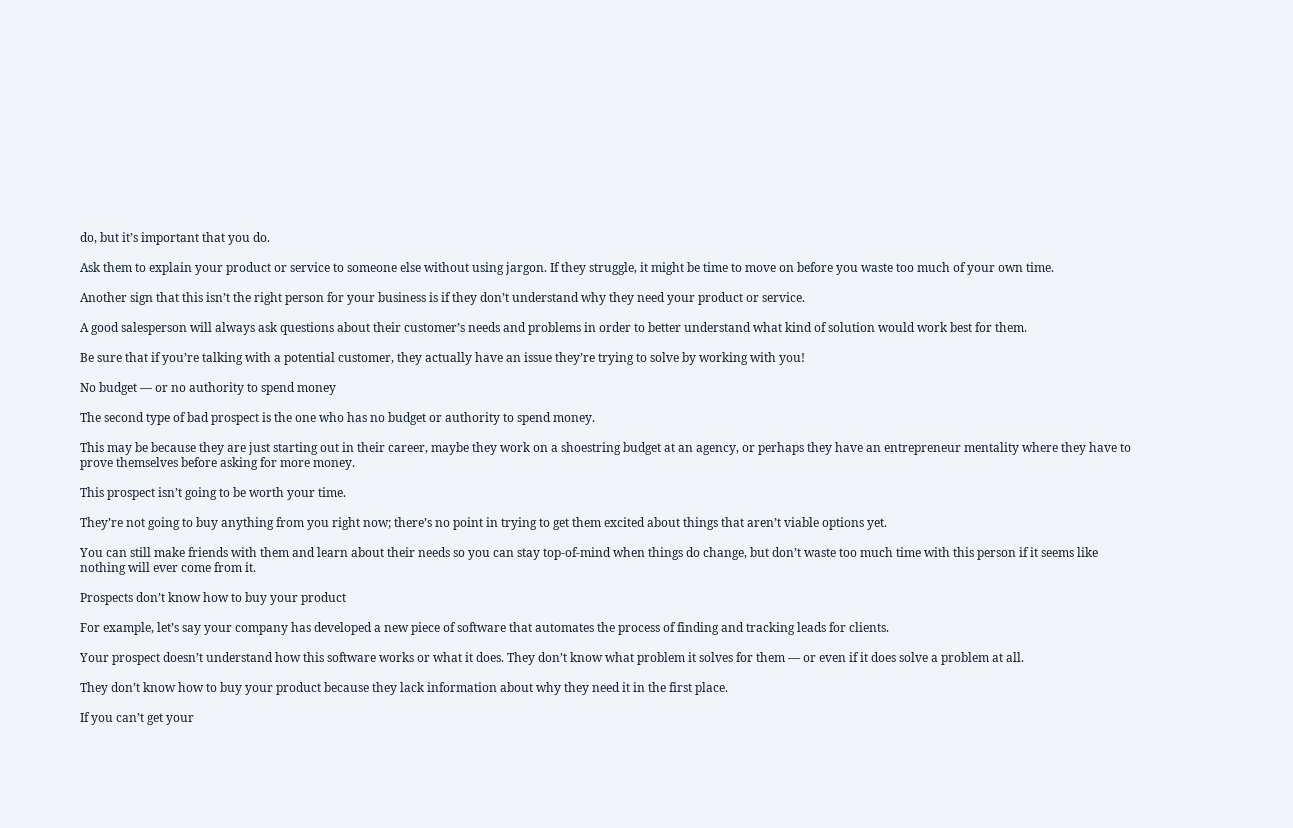do, but it’s important that you do.

Ask them to explain your product or service to someone else without using jargon. If they struggle, it might be time to move on before you waste too much of your own time.

Another sign that this isn’t the right person for your business is if they don’t understand why they need your product or service.

A good salesperson will always ask questions about their customer’s needs and problems in order to better understand what kind of solution would work best for them.

Be sure that if you’re talking with a potential customer, they actually have an issue they’re trying to solve by working with you!

No budget — or no authority to spend money

The second type of bad prospect is the one who has no budget or authority to spend money.

This may be because they are just starting out in their career, maybe they work on a shoestring budget at an agency, or perhaps they have an entrepreneur mentality where they have to prove themselves before asking for more money.

This prospect isn’t going to be worth your time.

They’re not going to buy anything from you right now; there’s no point in trying to get them excited about things that aren’t viable options yet.

You can still make friends with them and learn about their needs so you can stay top-of-mind when things do change, but don’t waste too much time with this person if it seems like nothing will ever come from it.

Prospects don’t know how to buy your product

For example, let’s say your company has developed a new piece of software that automates the process of finding and tracking leads for clients.

Your prospect doesn’t understand how this software works or what it does. They don’t know what problem it solves for them — or even if it does solve a problem at all.

They don’t know how to buy your product because they lack information about why they need it in the first place.

If you can’t get your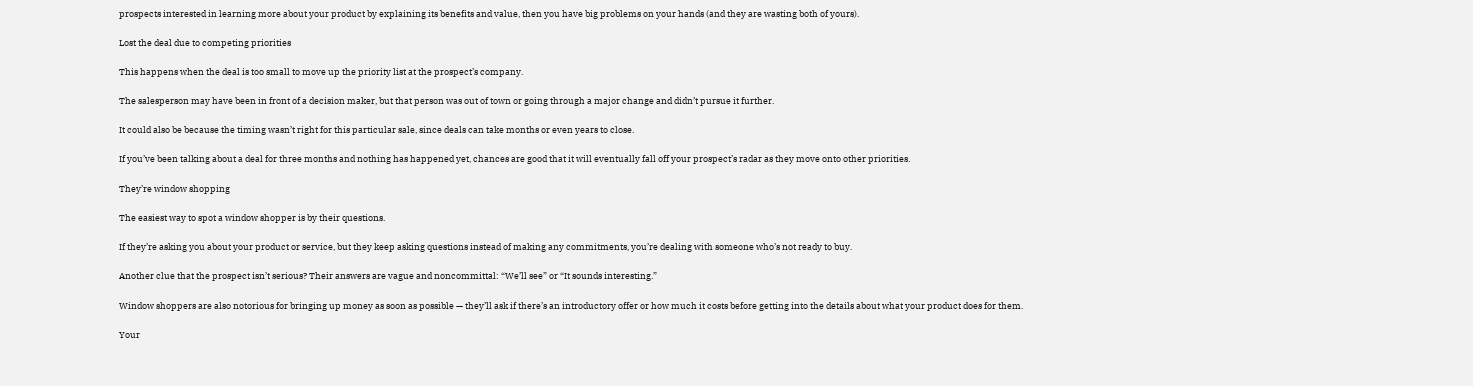prospects interested in learning more about your product by explaining its benefits and value, then you have big problems on your hands (and they are wasting both of yours).

Lost the deal due to competing priorities

This happens when the deal is too small to move up the priority list at the prospect’s company.

The salesperson may have been in front of a decision maker, but that person was out of town or going through a major change and didn’t pursue it further.

It could also be because the timing wasn’t right for this particular sale, since deals can take months or even years to close.

If you’ve been talking about a deal for three months and nothing has happened yet, chances are good that it will eventually fall off your prospect’s radar as they move onto other priorities.

They’re window shopping

The easiest way to spot a window shopper is by their questions.

If they’re asking you about your product or service, but they keep asking questions instead of making any commitments, you’re dealing with someone who’s not ready to buy.

Another clue that the prospect isn’t serious? Their answers are vague and noncommittal: “We’ll see” or “It sounds interesting.”

Window shoppers are also notorious for bringing up money as soon as possible — they’ll ask if there’s an introductory offer or how much it costs before getting into the details about what your product does for them.

Your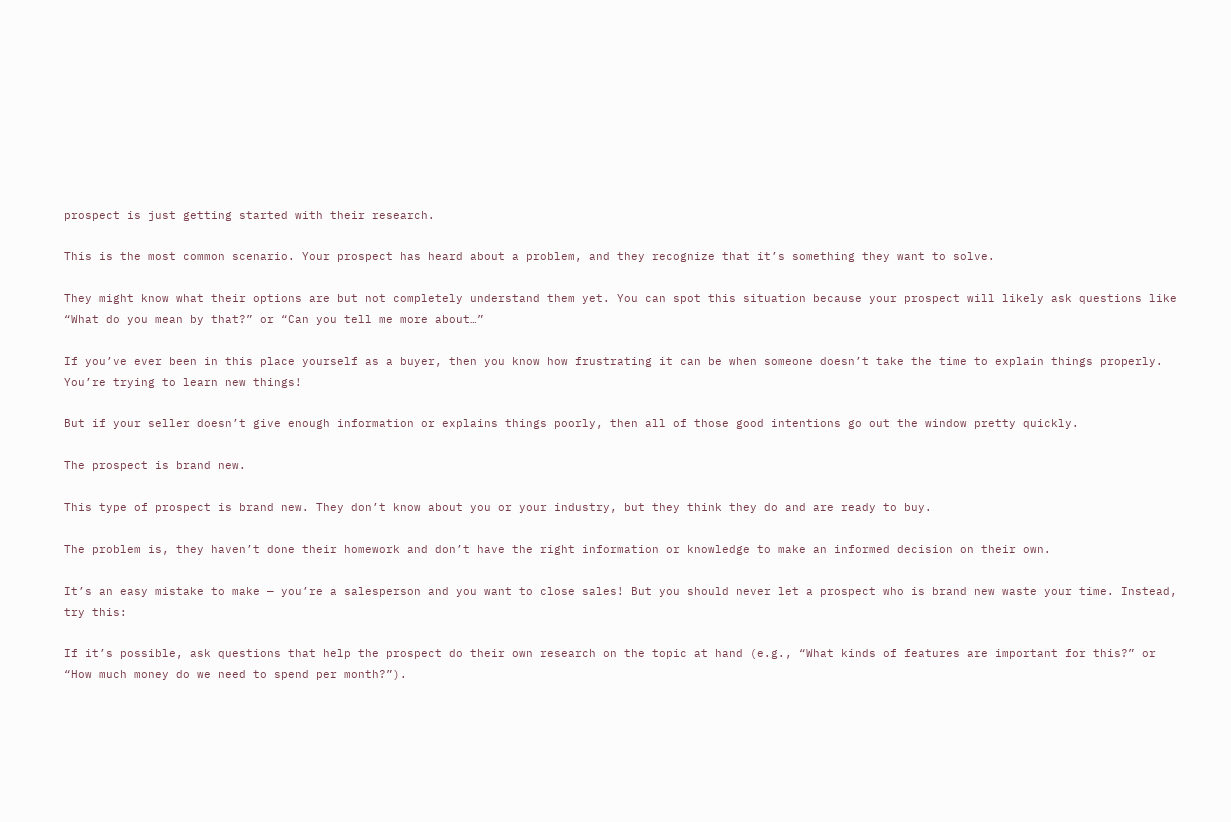prospect is just getting started with their research.

This is the most common scenario. Your prospect has heard about a problem, and they recognize that it’s something they want to solve.

They might know what their options are but not completely understand them yet. You can spot this situation because your prospect will likely ask questions like “What do you mean by that?” or “Can you tell me more about…”

If you’ve ever been in this place yourself as a buyer, then you know how frustrating it can be when someone doesn’t take the time to explain things properly. You’re trying to learn new things!

But if your seller doesn’t give enough information or explains things poorly, then all of those good intentions go out the window pretty quickly.

The prospect is brand new.

This type of prospect is brand new. They don’t know about you or your industry, but they think they do and are ready to buy.

The problem is, they haven’t done their homework and don’t have the right information or knowledge to make an informed decision on their own.

It’s an easy mistake to make — you’re a salesperson and you want to close sales! But you should never let a prospect who is brand new waste your time. Instead, try this:

If it’s possible, ask questions that help the prospect do their own research on the topic at hand (e.g., “What kinds of features are important for this?” or “How much money do we need to spend per month?”).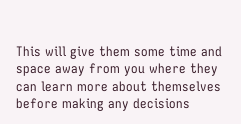This will give them some time and space away from you where they can learn more about themselves before making any decisions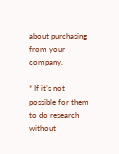about purchasing from your company.

* If it’s not possible for them to do research without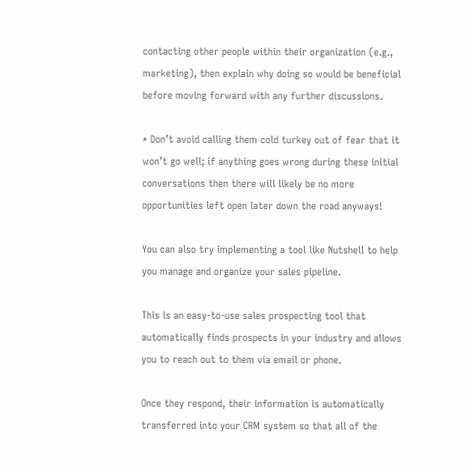contacting other people within their organization (e.g., marketing), then explain why doing so would be beneficial before moving forward with any further discussions.

* Don’t avoid calling them cold turkey out of fear that it won’t go well; if anything goes wrong during these initial conversations then there will likely be no more opportunities left open later down the road anyways!

You can also try implementing a tool like Nutshell to help you manage and organize your sales pipeline.

This is an easy-to-use sales prospecting tool that automatically finds prospects in your industry and allows you to reach out to them via email or phone.

Once they respond, their information is automatically transferred into your CRM system so that all of the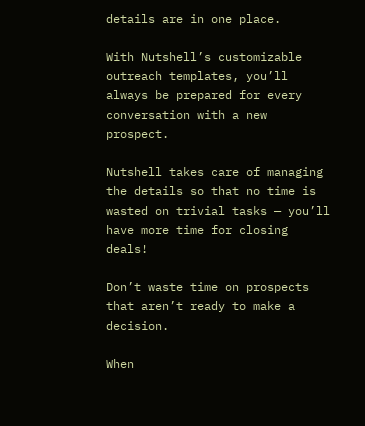details are in one place.

With Nutshell’s customizable outreach templates, you’ll always be prepared for every conversation with a new prospect.

Nutshell takes care of managing the details so that no time is wasted on trivial tasks — you’ll have more time for closing deals!

Don’t waste time on prospects that aren’t ready to make a decision.

When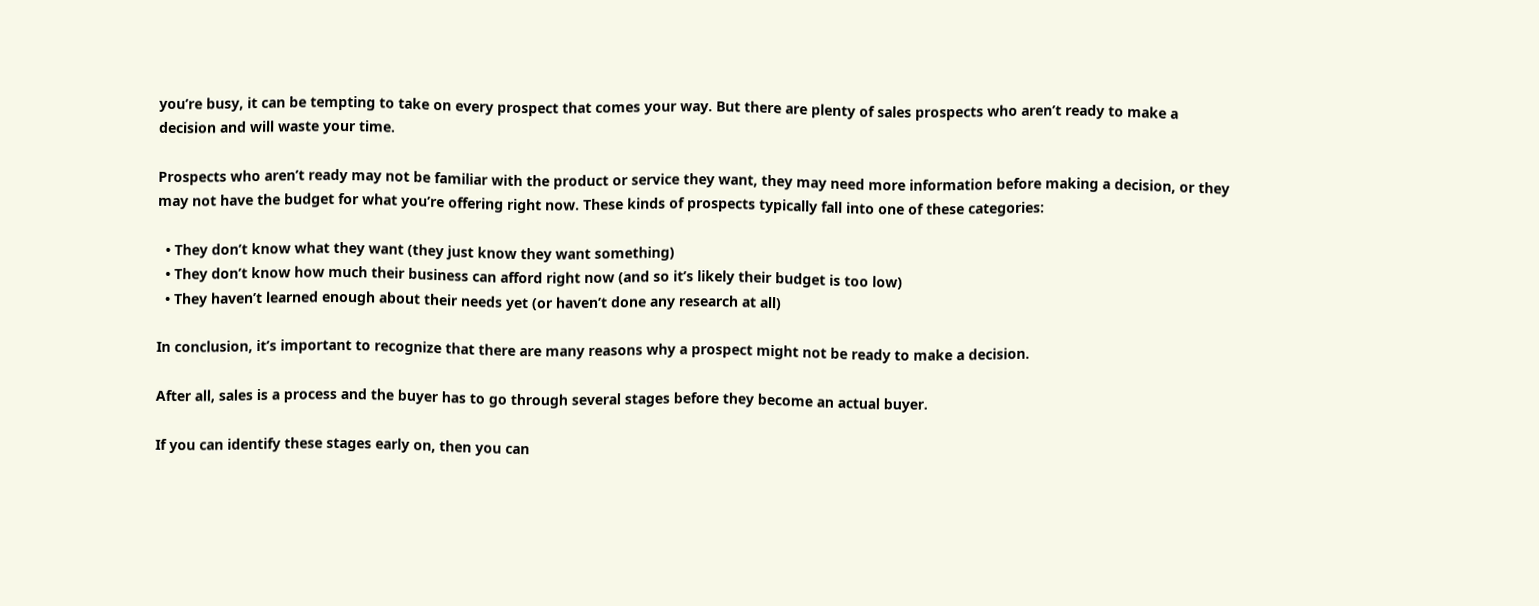you’re busy, it can be tempting to take on every prospect that comes your way. But there are plenty of sales prospects who aren’t ready to make a decision and will waste your time.

Prospects who aren’t ready may not be familiar with the product or service they want, they may need more information before making a decision, or they may not have the budget for what you’re offering right now. These kinds of prospects typically fall into one of these categories:

  • They don’t know what they want (they just know they want something)
  • They don’t know how much their business can afford right now (and so it’s likely their budget is too low)
  • They haven’t learned enough about their needs yet (or haven’t done any research at all)

In conclusion, it’s important to recognize that there are many reasons why a prospect might not be ready to make a decision.

After all, sales is a process and the buyer has to go through several stages before they become an actual buyer.

If you can identify these stages early on, then you can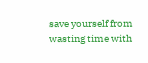save yourself from wasting time with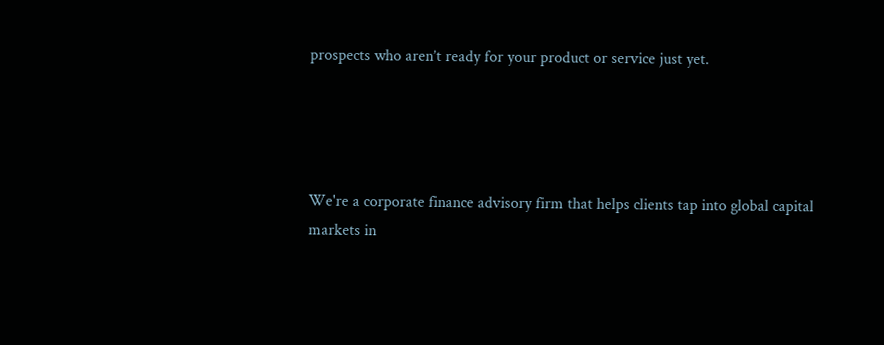prospects who aren’t ready for your product or service just yet.




We're a corporate finance advisory firm that helps clients tap into global capital markets in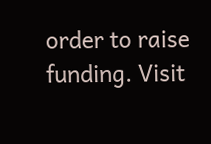order to raise funding. Visit